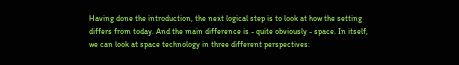Having done the introduction, the next logical step is to look at how the setting differs from today. And the main difference is - quite obviously - space. In itself, we can look at space technology in three different perspectives: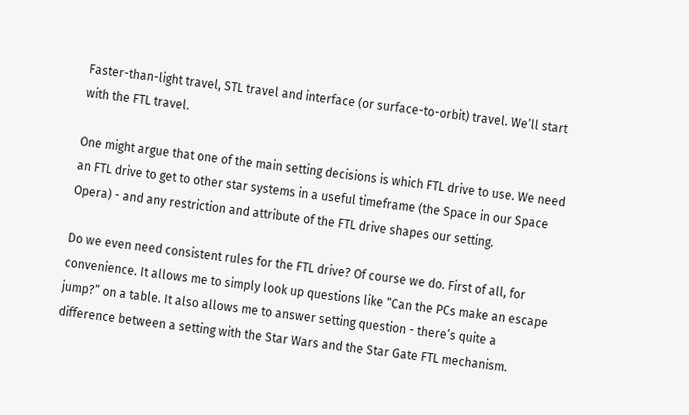Faster-than-light travel, STL travel and interface (or surface-to-orbit) travel. We’ll start with the FTL travel.

One might argue that one of the main setting decisions is which FTL drive to use. We need an FTL drive to get to other star systems in a useful timeframe (the Space in our Space Opera) - and any restriction and attribute of the FTL drive shapes our setting.

Do we even need consistent rules for the FTL drive? Of course we do. First of all, for convenience. It allows me to simply look up questions like “Can the PCs make an escape jump?” on a table. It also allows me to answer setting question - there’s quite a difference between a setting with the Star Wars and the Star Gate FTL mechanism.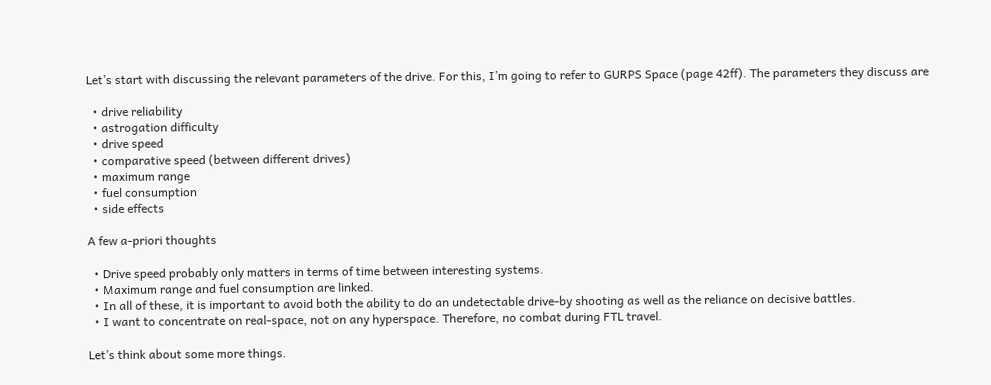Let’s start with discussing the relevant parameters of the drive. For this, I’m going to refer to GURPS Space (page 42ff). The parameters they discuss are

  • drive reliability
  • astrogation difficulty
  • drive speed
  • comparative speed (between different drives)
  • maximum range
  • fuel consumption
  • side effects

A few a-priori thoughts

  • Drive speed probably only matters in terms of time between interesting systems.
  • Maximum range and fuel consumption are linked.
  • In all of these, it is important to avoid both the ability to do an undetectable drive-by shooting as well as the reliance on decisive battles.
  • I want to concentrate on real-space, not on any hyperspace. Therefore, no combat during FTL travel.

Let’s think about some more things.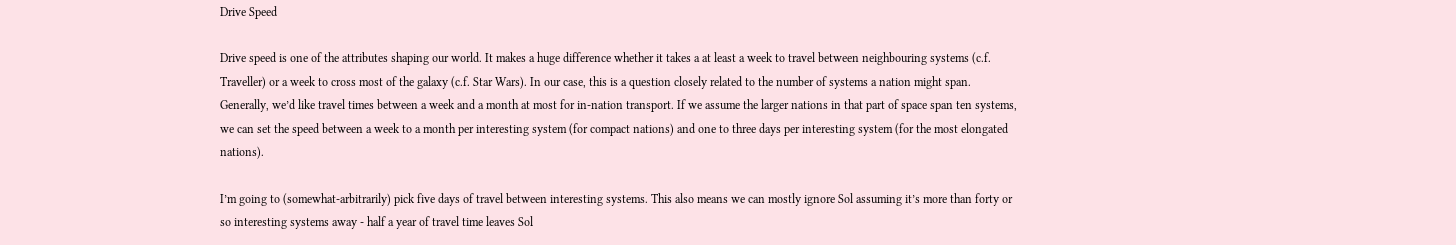Drive Speed

Drive speed is one of the attributes shaping our world. It makes a huge difference whether it takes a at least a week to travel between neighbouring systems (c.f. Traveller) or a week to cross most of the galaxy (c.f. Star Wars). In our case, this is a question closely related to the number of systems a nation might span. Generally, we’d like travel times between a week and a month at most for in-nation transport. If we assume the larger nations in that part of space span ten systems, we can set the speed between a week to a month per interesting system (for compact nations) and one to three days per interesting system (for the most elongated nations).

I’m going to (somewhat-arbitrarily) pick five days of travel between interesting systems. This also means we can mostly ignore Sol assuming it’s more than forty or so interesting systems away - half a year of travel time leaves Sol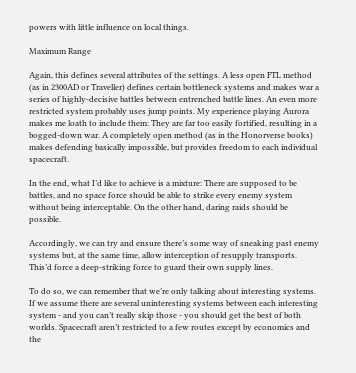powers with little influence on local things.

Maximum Range

Again, this defines several attributes of the settings. A less open FTL method (as in 2300AD or Traveller) defines certain bottleneck systems and makes war a series of highly-decisive battles between entrenched battle lines. An even more restricted system probably uses jump points. My experience playing Aurora makes me loath to include them: They are far too easily fortified, resulting in a bogged-down war. A completely open method (as in the Honorverse books) makes defending basically impossible, but provides freedom to each individual spacecraft.

In the end, what I’d like to achieve is a mixture: There are supposed to be battles, and no space force should be able to strike every enemy system without being interceptable. On the other hand, daring raids should be possible.

Accordingly, we can try and ensure there’s some way of sneaking past enemy systems but, at the same time, allow interception of resupply transports. This’d force a deep-striking force to guard their own supply lines.

To do so, we can remember that we’re only talking about interesting systems. If we assume there are several uninteresting systems between each interesting system - and you can’t really skip those - you should get the best of both worlds. Spacecraft aren’t restricted to a few routes except by economics and the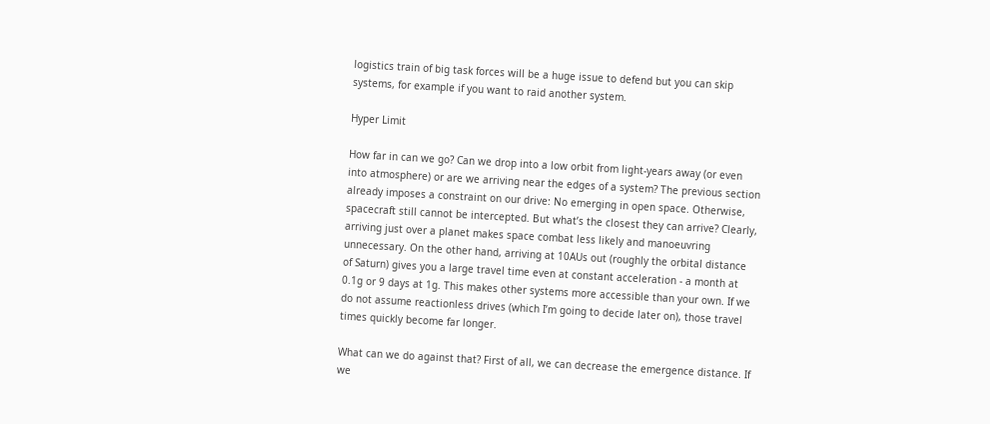logistics train of big task forces will be a huge issue to defend but you can skip systems, for example if you want to raid another system.

Hyper Limit

How far in can we go? Can we drop into a low orbit from light-years away (or even into atmosphere) or are we arriving near the edges of a system? The previous section already imposes a constraint on our drive: No emerging in open space. Otherwise, spacecraft still cannot be intercepted. But what’s the closest they can arrive? Clearly, arriving just over a planet makes space combat less likely and manoeuvring unnecessary. On the other hand, arriving at 10AUs out (roughly the orbital distance of Saturn) gives you a large travel time even at constant acceleration - a month at 0.1g or 9 days at 1g. This makes other systems more accessible than your own. If we do not assume reactionless drives (which I’m going to decide later on), those travel times quickly become far longer.

What can we do against that? First of all, we can decrease the emergence distance. If we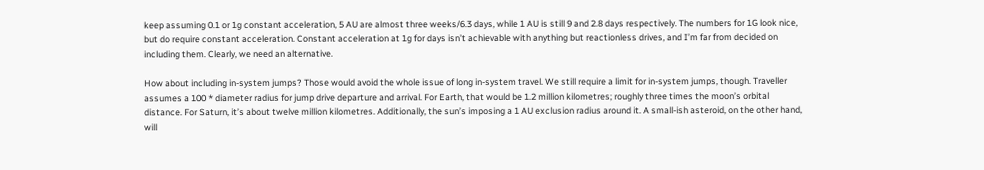keep assuming 0.1 or 1g constant acceleration, 5 AU are almost three weeks/6.3 days, while 1 AU is still 9 and 2.8 days respectively. The numbers for 1G look nice, but do require constant acceleration. Constant acceleration at 1g for days isn’t achievable with anything but reactionless drives, and I’m far from decided on including them. Clearly, we need an alternative.

How about including in-system jumps? Those would avoid the whole issue of long in-system travel. We still require a limit for in-system jumps, though. Traveller assumes a 100 * diameter radius for jump drive departure and arrival. For Earth, that would be 1.2 million kilometres; roughly three times the moon’s orbital distance. For Saturn, it’s about twelve million kilometres. Additionally, the sun’s imposing a 1 AU exclusion radius around it. A small-ish asteroid, on the other hand, will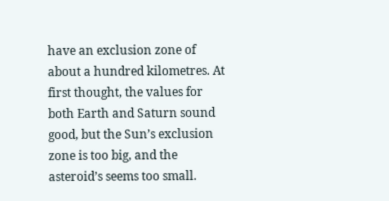have an exclusion zone of about a hundred kilometres. At first thought, the values for both Earth and Saturn sound good, but the Sun’s exclusion zone is too big, and the asteroid’s seems too small.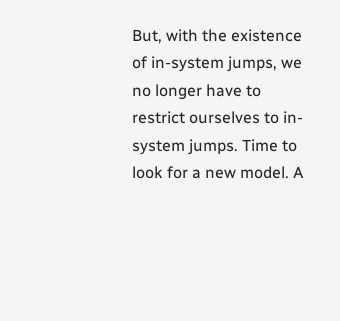But, with the existence of in-system jumps, we no longer have to restrict ourselves to in-system jumps. Time to look for a new model. A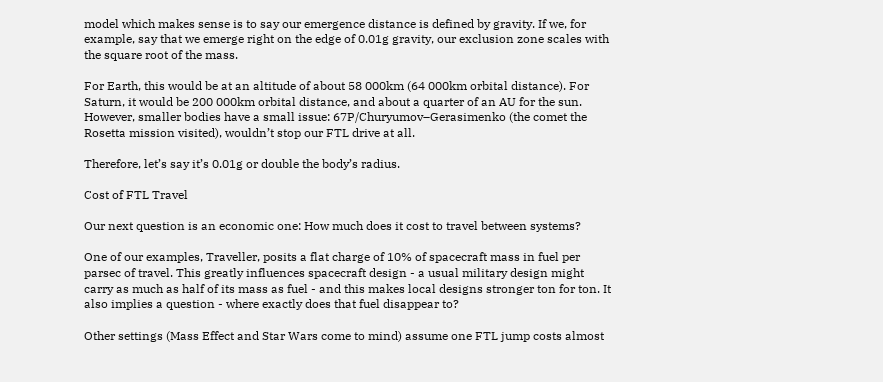model which makes sense is to say our emergence distance is defined by gravity. If we, for example, say that we emerge right on the edge of 0.01g gravity, our exclusion zone scales with the square root of the mass.

For Earth, this would be at an altitude of about 58 000km (64 000km orbital distance). For Saturn, it would be 200 000km orbital distance, and about a quarter of an AU for the sun. However, smaller bodies have a small issue: 67P/Churyumov–Gerasimenko (the comet the Rosetta mission visited), wouldn’t stop our FTL drive at all.

Therefore, let’s say it’s 0.01g or double the body’s radius.

Cost of FTL Travel

Our next question is an economic one: How much does it cost to travel between systems?

One of our examples, Traveller, posits a flat charge of 10% of spacecraft mass in fuel per parsec of travel. This greatly influences spacecraft design - a usual military design might carry as much as half of its mass as fuel - and this makes local designs stronger ton for ton. It also implies a question - where exactly does that fuel disappear to?

Other settings (Mass Effect and Star Wars come to mind) assume one FTL jump costs almost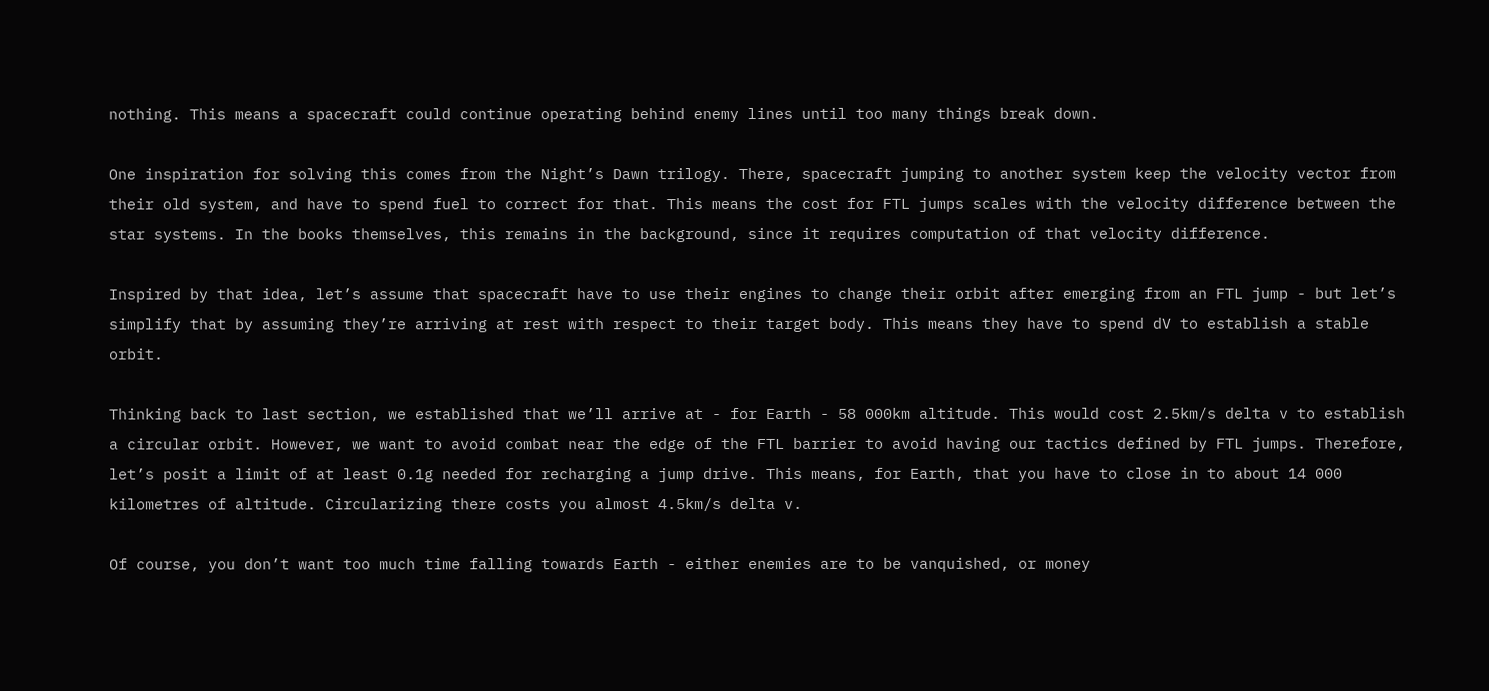nothing. This means a spacecraft could continue operating behind enemy lines until too many things break down.

One inspiration for solving this comes from the Night’s Dawn trilogy. There, spacecraft jumping to another system keep the velocity vector from their old system, and have to spend fuel to correct for that. This means the cost for FTL jumps scales with the velocity difference between the star systems. In the books themselves, this remains in the background, since it requires computation of that velocity difference.

Inspired by that idea, let’s assume that spacecraft have to use their engines to change their orbit after emerging from an FTL jump - but let’s simplify that by assuming they’re arriving at rest with respect to their target body. This means they have to spend dV to establish a stable orbit.

Thinking back to last section, we established that we’ll arrive at - for Earth - 58 000km altitude. This would cost 2.5km/s delta v to establish a circular orbit. However, we want to avoid combat near the edge of the FTL barrier to avoid having our tactics defined by FTL jumps. Therefore, let’s posit a limit of at least 0.1g needed for recharging a jump drive. This means, for Earth, that you have to close in to about 14 000 kilometres of altitude. Circularizing there costs you almost 4.5km/s delta v.

Of course, you don’t want too much time falling towards Earth - either enemies are to be vanquished, or money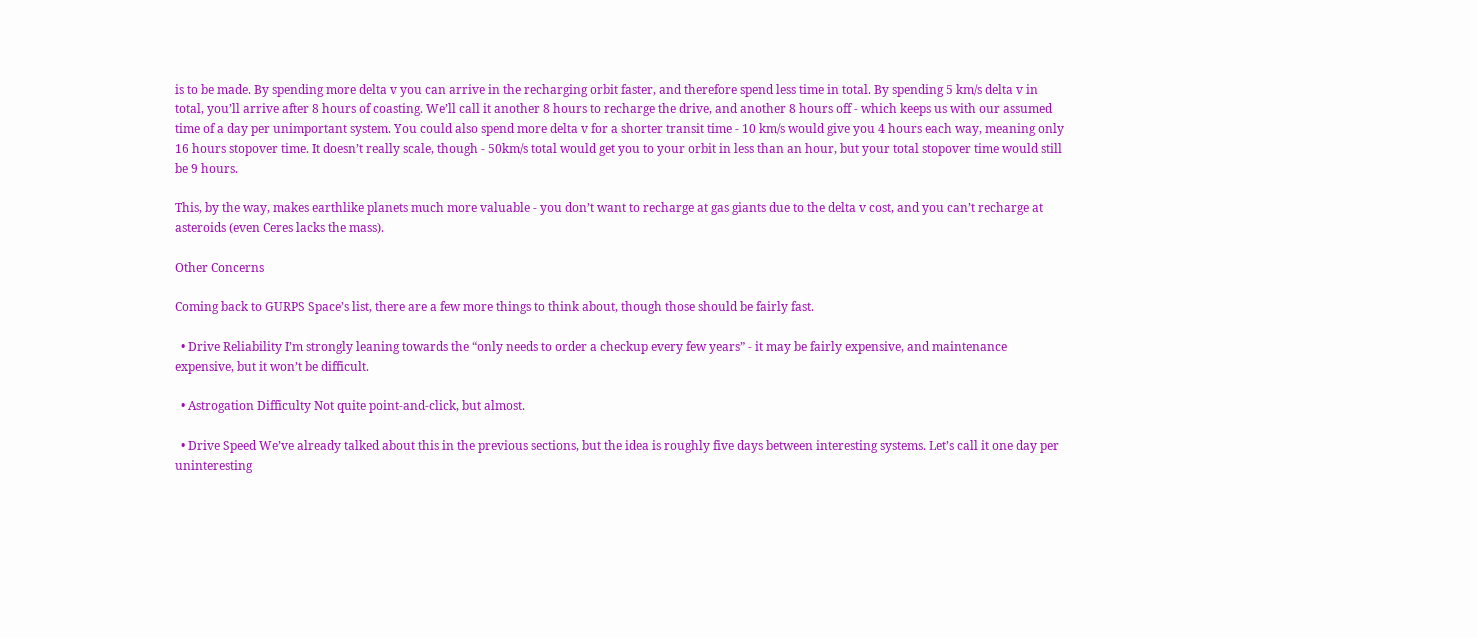is to be made. By spending more delta v you can arrive in the recharging orbit faster, and therefore spend less time in total. By spending 5 km/s delta v in total, you’ll arrive after 8 hours of coasting. We’ll call it another 8 hours to recharge the drive, and another 8 hours off - which keeps us with our assumed time of a day per unimportant system. You could also spend more delta v for a shorter transit time - 10 km/s would give you 4 hours each way, meaning only 16 hours stopover time. It doesn’t really scale, though - 50km/s total would get you to your orbit in less than an hour, but your total stopover time would still be 9 hours.

This, by the way, makes earthlike planets much more valuable - you don’t want to recharge at gas giants due to the delta v cost, and you can’t recharge at asteroids (even Ceres lacks the mass).

Other Concerns

Coming back to GURPS Space’s list, there are a few more things to think about, though those should be fairly fast.

  • Drive Reliability I’m strongly leaning towards the “only needs to order a checkup every few years” - it may be fairly expensive, and maintenance expensive, but it won’t be difficult.

  • Astrogation Difficulty Not quite point-and-click, but almost.

  • Drive Speed We’ve already talked about this in the previous sections, but the idea is roughly five days between interesting systems. Let’s call it one day per uninteresting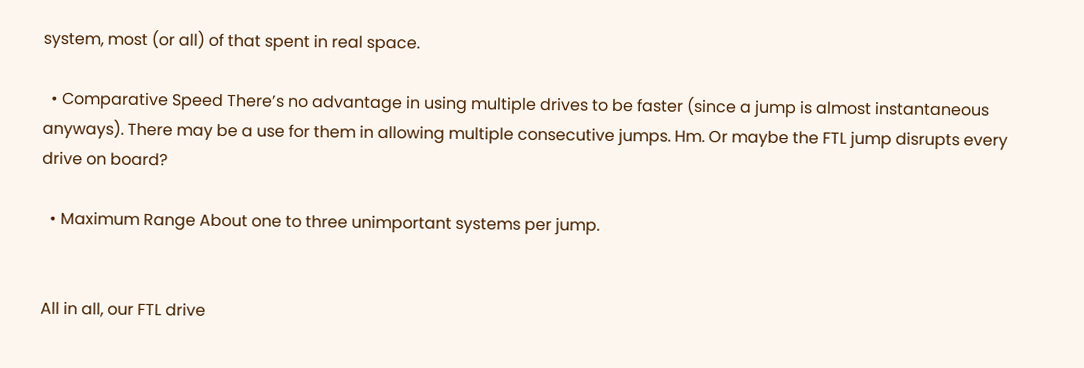system, most (or all) of that spent in real space.

  • Comparative Speed There’s no advantage in using multiple drives to be faster (since a jump is almost instantaneous anyways). There may be a use for them in allowing multiple consecutive jumps. Hm. Or maybe the FTL jump disrupts every drive on board?

  • Maximum Range About one to three unimportant systems per jump.


All in all, our FTL drive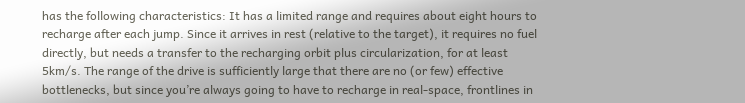has the following characteristics: It has a limited range and requires about eight hours to recharge after each jump. Since it arrives in rest (relative to the target), it requires no fuel directly, but needs a transfer to the recharging orbit plus circularization, for at least 5km/s. The range of the drive is sufficiently large that there are no (or few) effective bottlenecks, but since you’re always going to have to recharge in real-space, frontlines in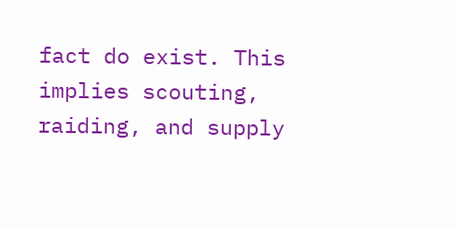fact do exist. This implies scouting, raiding, and supply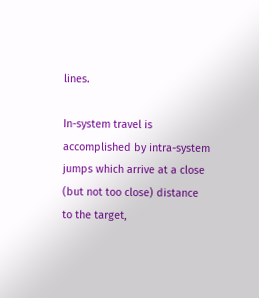lines.

In-system travel is accomplished by intra-system jumps which arrive at a close (but not too close) distance to the target,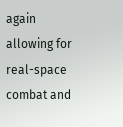again allowing for real-space combat and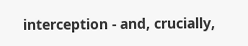interception - and, crucially,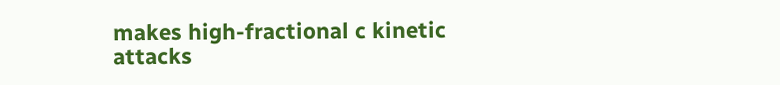makes high-fractional c kinetic attacks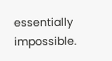essentially impossible.